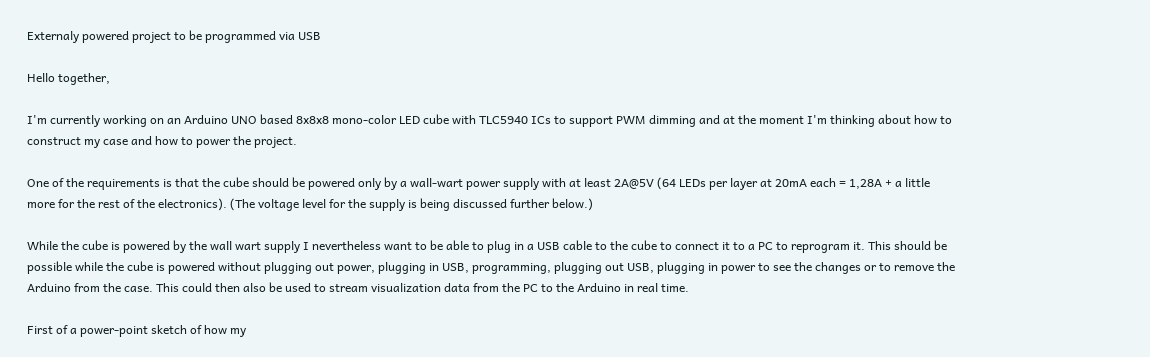Externaly powered project to be programmed via USB

Hello together,

I'm currently working on an Arduino UNO based 8x8x8 mono-color LED cube with TLC5940 ICs to support PWM dimming and at the moment I'm thinking about how to construct my case and how to power the project.

One of the requirements is that the cube should be powered only by a wall-wart power supply with at least 2A@5V (64 LEDs per layer at 20mA each = 1,28A + a little more for the rest of the electronics). (The voltage level for the supply is being discussed further below.)

While the cube is powered by the wall wart supply I nevertheless want to be able to plug in a USB cable to the cube to connect it to a PC to reprogram it. This should be possible while the cube is powered without plugging out power, plugging in USB, programming, plugging out USB, plugging in power to see the changes or to remove the Arduino from the case. This could then also be used to stream visualization data from the PC to the Arduino in real time.

First of a power-point sketch of how my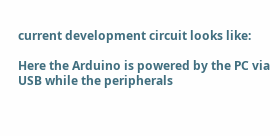current development circuit looks like:

Here the Arduino is powered by the PC via USB while the peripherals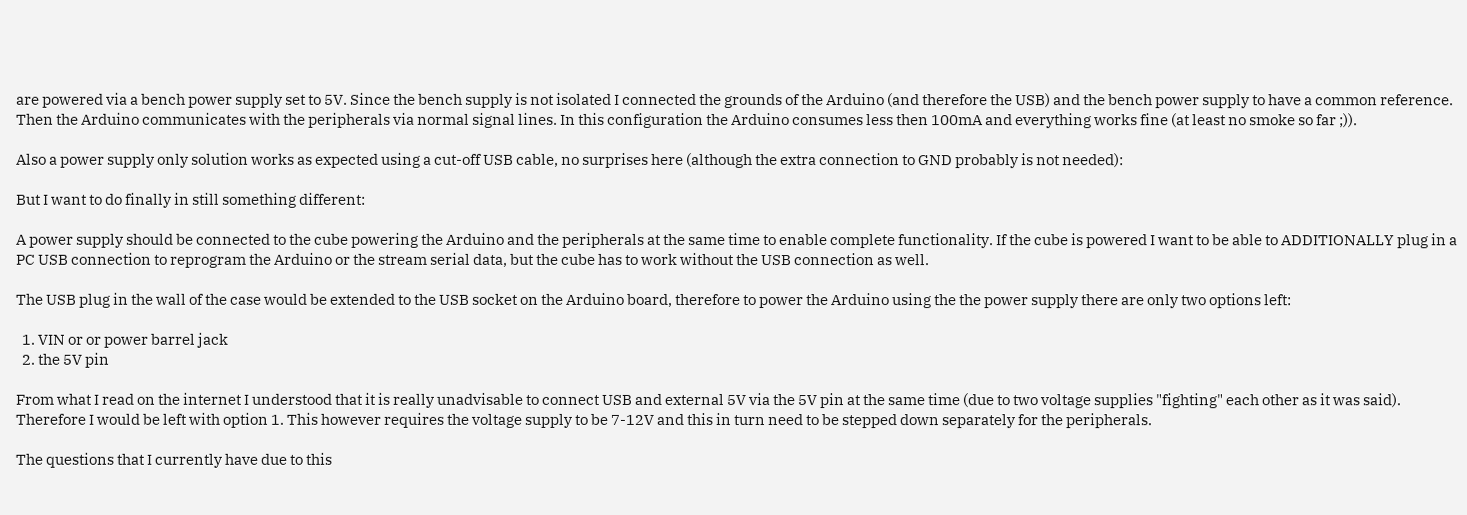are powered via a bench power supply set to 5V. Since the bench supply is not isolated I connected the grounds of the Arduino (and therefore the USB) and the bench power supply to have a common reference. Then the Arduino communicates with the peripherals via normal signal lines. In this configuration the Arduino consumes less then 100mA and everything works fine (at least no smoke so far ;)).

Also a power supply only solution works as expected using a cut-off USB cable, no surprises here (although the extra connection to GND probably is not needed):

But I want to do finally in still something different:

A power supply should be connected to the cube powering the Arduino and the peripherals at the same time to enable complete functionality. If the cube is powered I want to be able to ADDITIONALLY plug in a PC USB connection to reprogram the Arduino or the stream serial data, but the cube has to work without the USB connection as well.

The USB plug in the wall of the case would be extended to the USB socket on the Arduino board, therefore to power the Arduino using the the power supply there are only two options left:

  1. VIN or or power barrel jack
  2. the 5V pin

From what I read on the internet I understood that it is really unadvisable to connect USB and external 5V via the 5V pin at the same time (due to two voltage supplies "fighting" each other as it was said). Therefore I would be left with option 1. This however requires the voltage supply to be 7-12V and this in turn need to be stepped down separately for the peripherals.

The questions that I currently have due to this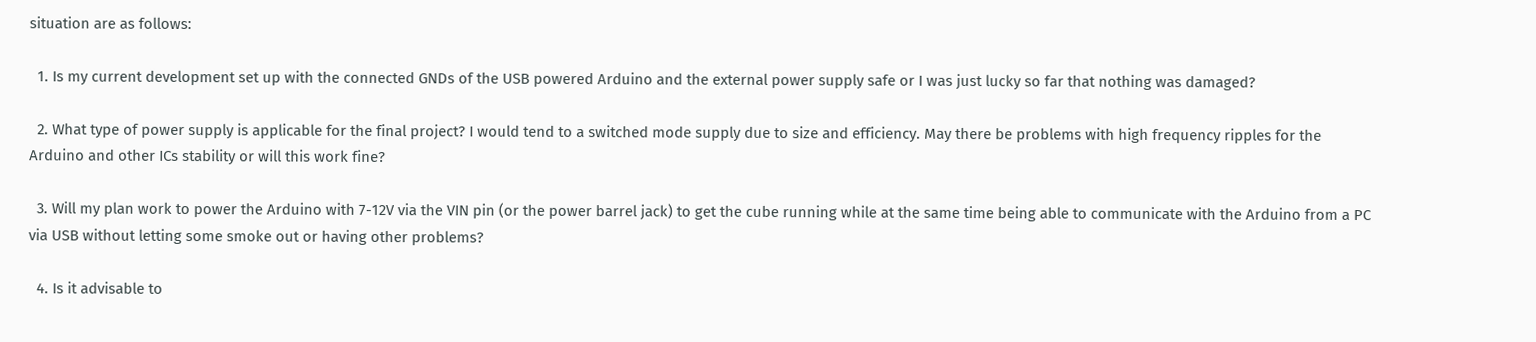situation are as follows:

  1. Is my current development set up with the connected GNDs of the USB powered Arduino and the external power supply safe or I was just lucky so far that nothing was damaged?

  2. What type of power supply is applicable for the final project? I would tend to a switched mode supply due to size and efficiency. May there be problems with high frequency ripples for the Arduino and other ICs stability or will this work fine?

  3. Will my plan work to power the Arduino with 7-12V via the VIN pin (or the power barrel jack) to get the cube running while at the same time being able to communicate with the Arduino from a PC via USB without letting some smoke out or having other problems?

  4. Is it advisable to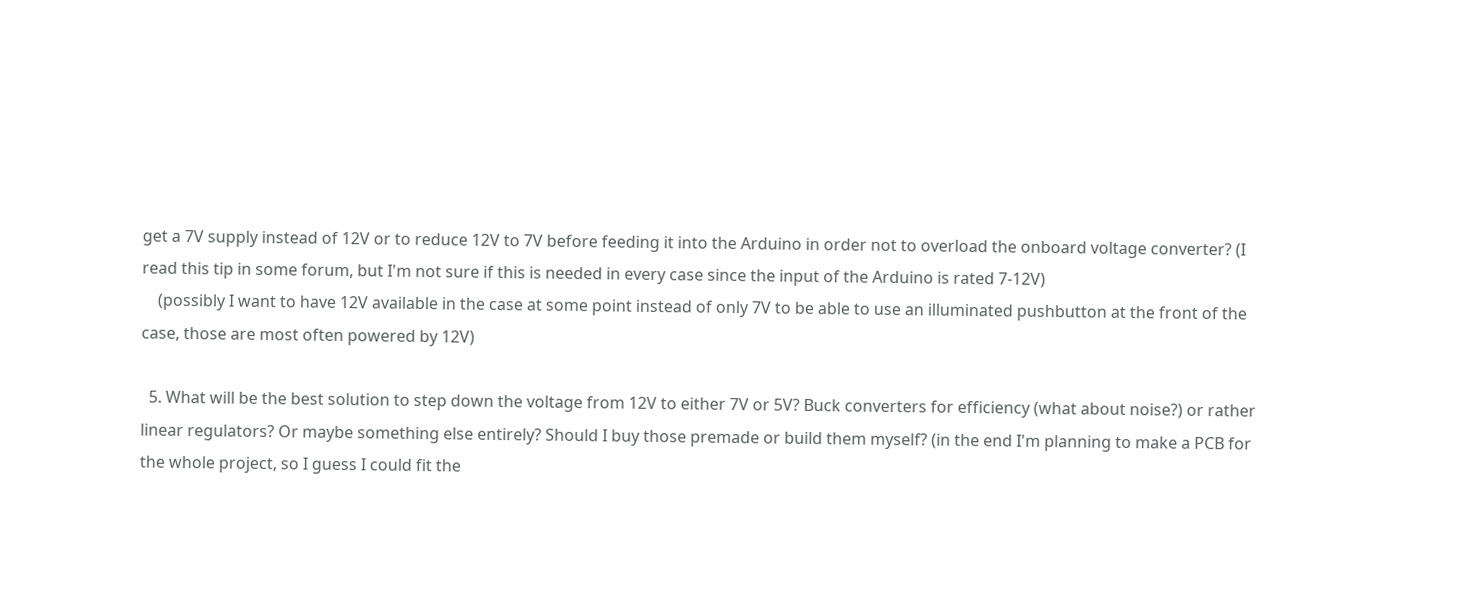get a 7V supply instead of 12V or to reduce 12V to 7V before feeding it into the Arduino in order not to overload the onboard voltage converter? (I read this tip in some forum, but I'm not sure if this is needed in every case since the input of the Arduino is rated 7-12V)
    (possibly I want to have 12V available in the case at some point instead of only 7V to be able to use an illuminated pushbutton at the front of the case, those are most often powered by 12V)

  5. What will be the best solution to step down the voltage from 12V to either 7V or 5V? Buck converters for efficiency (what about noise?) or rather linear regulators? Or maybe something else entirely? Should I buy those premade or build them myself? (in the end I'm planning to make a PCB for the whole project, so I guess I could fit the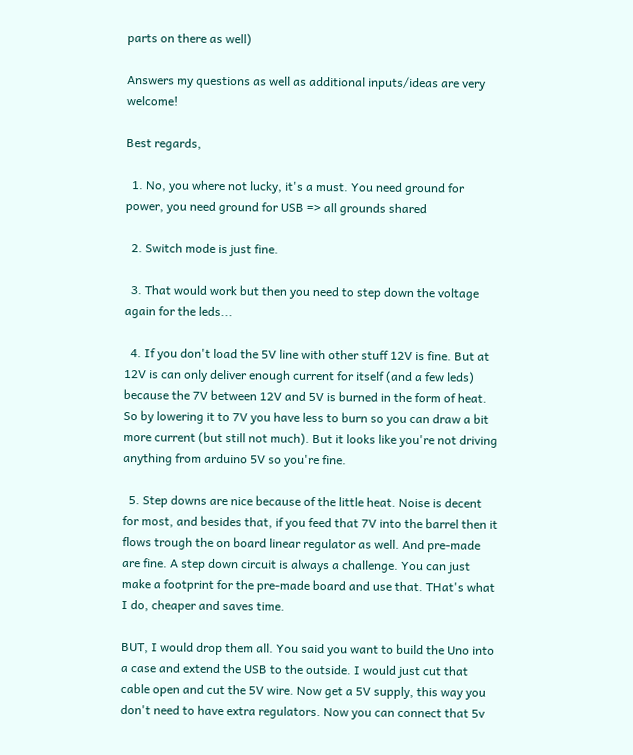parts on there as well)

Answers my questions as well as additional inputs/ideas are very welcome!

Best regards,

  1. No, you where not lucky, it's a must. You need ground for power, you need ground for USB => all grounds shared

  2. Switch mode is just fine.

  3. That would work but then you need to step down the voltage again for the leds...

  4. If you don't load the 5V line with other stuff 12V is fine. But at 12V is can only deliver enough current for itself (and a few leds) because the 7V between 12V and 5V is burned in the form of heat. So by lowering it to 7V you have less to burn so you can draw a bit more current (but still not much). But it looks like you're not driving anything from arduino 5V so you're fine.

  5. Step downs are nice because of the little heat. Noise is decent for most, and besides that, if you feed that 7V into the barrel then it flows trough the on board linear regulator as well. And pre-made are fine. A step down circuit is always a challenge. You can just make a footprint for the pre-made board and use that. THat's what I do, cheaper and saves time.

BUT, I would drop them all. You said you want to build the Uno into a case and extend the USB to the outside. I would just cut that cable open and cut the 5V wire. Now get a 5V supply, this way you don't need to have extra regulators. Now you can connect that 5v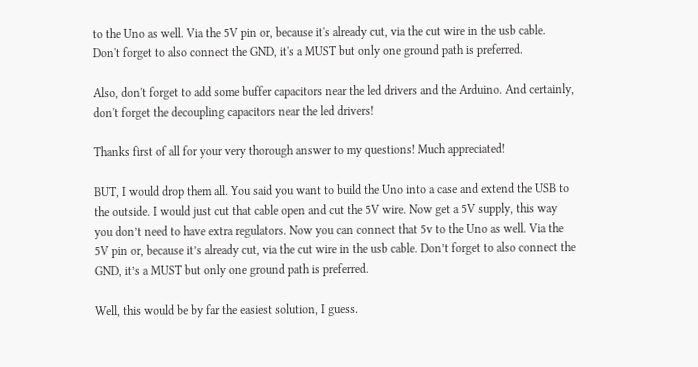to the Uno as well. Via the 5V pin or, because it's already cut, via the cut wire in the usb cable. Don't forget to also connect the GND, it's a MUST but only one ground path is preferred.

Also, don't forget to add some buffer capacitors near the led drivers and the Arduino. And certainly, don't forget the decoupling capacitors near the led drivers!

Thanks first of all for your very thorough answer to my questions! Much appreciated!

BUT, I would drop them all. You said you want to build the Uno into a case and extend the USB to the outside. I would just cut that cable open and cut the 5V wire. Now get a 5V supply, this way you don’t need to have extra regulators. Now you can connect that 5v to the Uno as well. Via the 5V pin or, because it’s already cut, via the cut wire in the usb cable. Don’t forget to also connect the GND, it’s a MUST but only one ground path is preferred.

Well, this would be by far the easiest solution, I guess.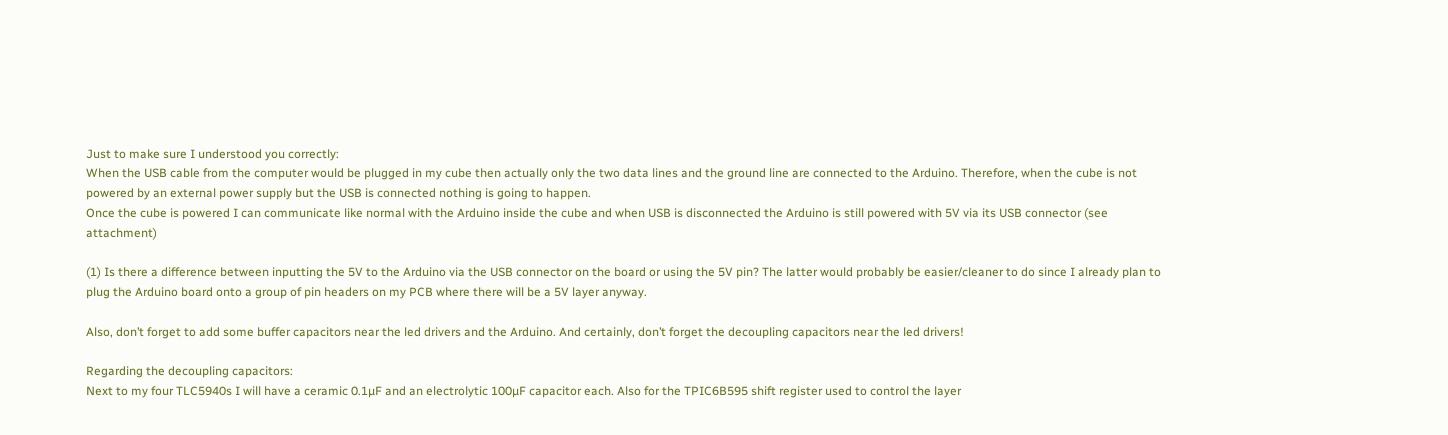Just to make sure I understood you correctly:
When the USB cable from the computer would be plugged in my cube then actually only the two data lines and the ground line are connected to the Arduino. Therefore, when the cube is not powered by an external power supply but the USB is connected nothing is going to happen.
Once the cube is powered I can communicate like normal with the Arduino inside the cube and when USB is disconnected the Arduino is still powered with 5V via its USB connector (see attachment)

(1) Is there a difference between inputting the 5V to the Arduino via the USB connector on the board or using the 5V pin? The latter would probably be easier/cleaner to do since I already plan to plug the Arduino board onto a group of pin headers on my PCB where there will be a 5V layer anyway.

Also, don’t forget to add some buffer capacitors near the led drivers and the Arduino. And certainly, don’t forget the decoupling capacitors near the led drivers!

Regarding the decoupling capacitors:
Next to my four TLC5940s I will have a ceramic 0.1µF and an electrolytic 100µF capacitor each. Also for the TPIC6B595 shift register used to control the layer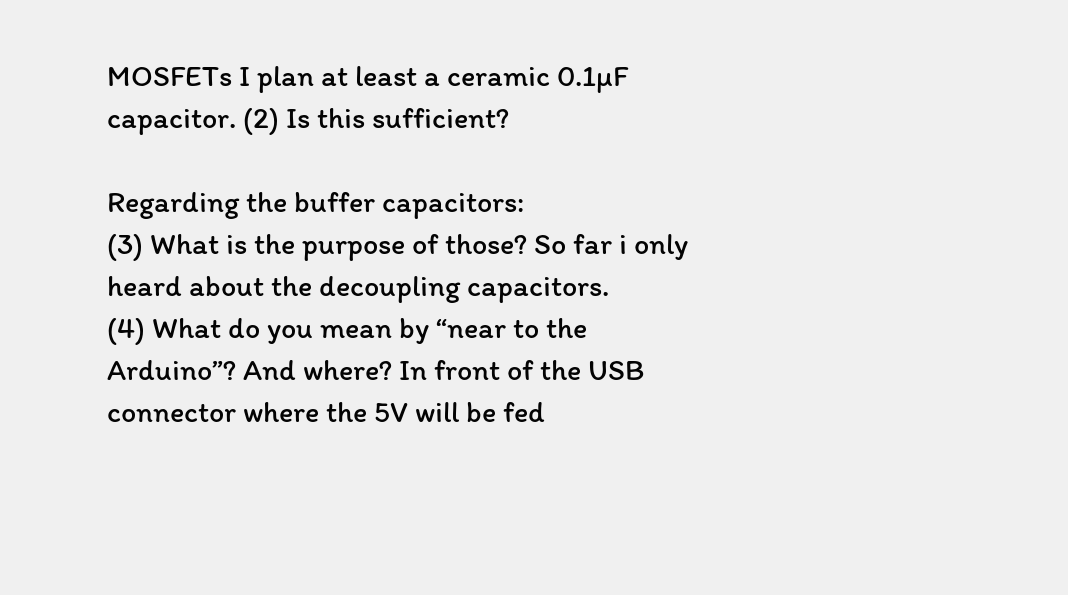MOSFETs I plan at least a ceramic 0.1µF capacitor. (2) Is this sufficient?

Regarding the buffer capacitors:
(3) What is the purpose of those? So far i only heard about the decoupling capacitors.
(4) What do you mean by “near to the Arduino”? And where? In front of the USB connector where the 5V will be fed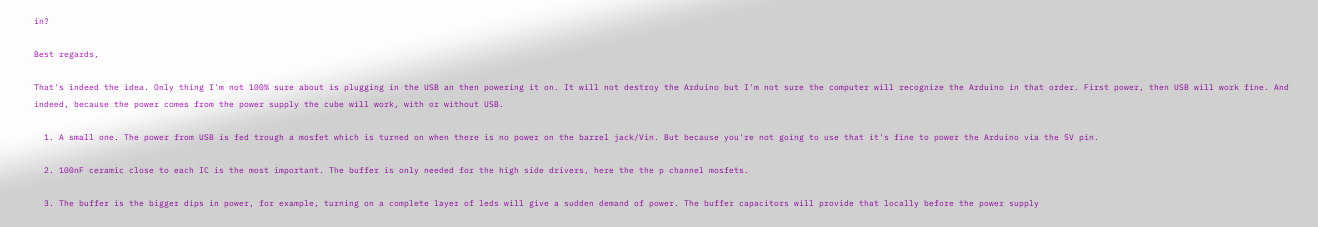in?

Best regards,

That's indeed the idea. Only thing I'm not 100% sure about is plugging in the USB an then powering it on. It will not destroy the Arduino but I'm not sure the computer will recognize the Arduino in that order. First power, then USB will work fine. And indeed, because the power comes from the power supply the cube will work, with or without USB.

  1. A small one. The power from USB is fed trough a mosfet which is turned on when there is no power on the barrel jack/Vin. But because you're not going to use that it's fine to power the Arduino via the 5V pin.

  2. 100nF ceramic close to each IC is the most important. The buffer is only needed for the high side drivers, here the the p channel mosfets.

  3. The buffer is the bigger dips in power, for example, turning on a complete layer of leds will give a sudden demand of power. The buffer capacitors will provide that locally before the power supply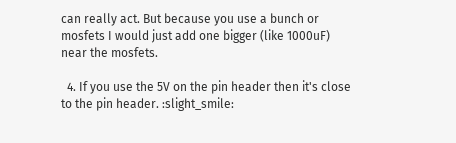can really act. But because you use a bunch or mosfets I would just add one bigger (like 1000uF) near the mosfets.

  4. If you use the 5V on the pin header then it's close to the pin header. :slight_smile: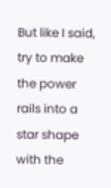But like I said, try to make the power rails into a star shape with the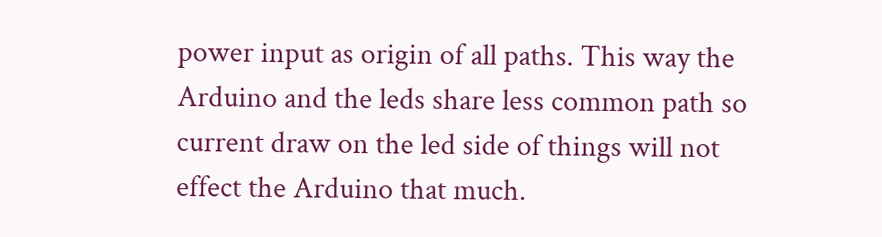power input as origin of all paths. This way the Arduino and the leds share less common path so current draw on the led side of things will not effect the Arduino that much.